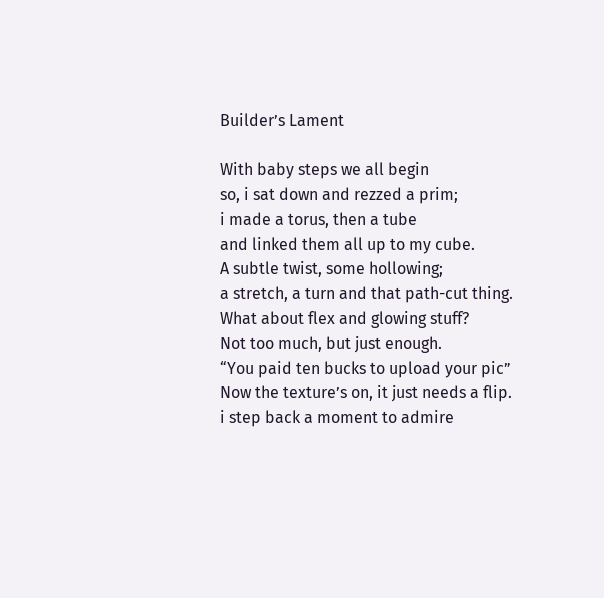Builder’s Lament

With baby steps we all begin
so, i sat down and rezzed a prim;
i made a torus, then a tube
and linked them all up to my cube.
A subtle twist, some hollowing;
a stretch, a turn and that path-cut thing.
What about flex and glowing stuff?
Not too much, but just enough.
“You paid ten bucks to upload your pic”
Now the texture’s on, it just needs a flip.
i step back a moment to admire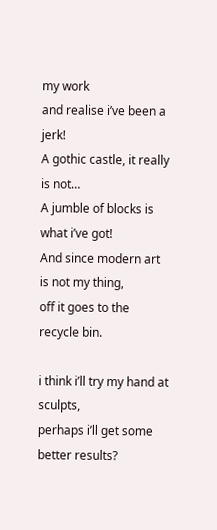my work
and realise i’ve been a jerk!
A gothic castle, it really is not…
A jumble of blocks is what i’ve got!
And since modern art is not my thing,
off it goes to the recycle bin.

i think i’ll try my hand at sculpts,
perhaps i’ll get some better results?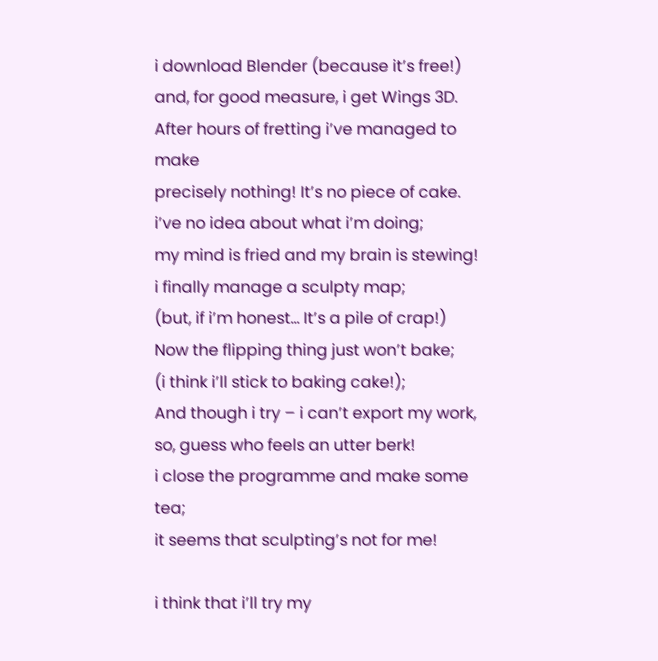i download Blender (because it’s free!)
and, for good measure, i get Wings 3D.
After hours of fretting i’ve managed to make
precisely nothing! It’s no piece of cake.
i’ve no idea about what i’m doing;
my mind is fried and my brain is stewing!
i finally manage a sculpty map;
(but, if i’m honest… It’s a pile of crap!)
Now the flipping thing just won’t bake;
(i think i’ll stick to baking cake!);
And though i try – i can’t export my work,
so, guess who feels an utter berk!
i close the programme and make some tea;
it seems that sculpting’s not for me!

i think that i’ll try my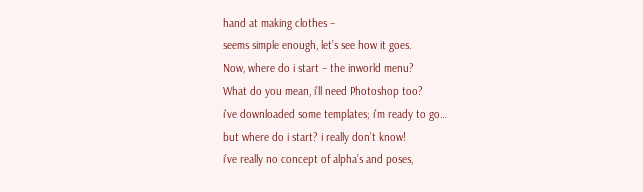hand at making clothes –
seems simple enough, let’s see how it goes.
Now, where do i start – the inworld menu?
What do you mean, i’ll need Photoshop too?
i’ve downloaded some templates; i’m ready to go…
but where do i start? i really don’t know!
i’ve really no concept of alpha’s and poses,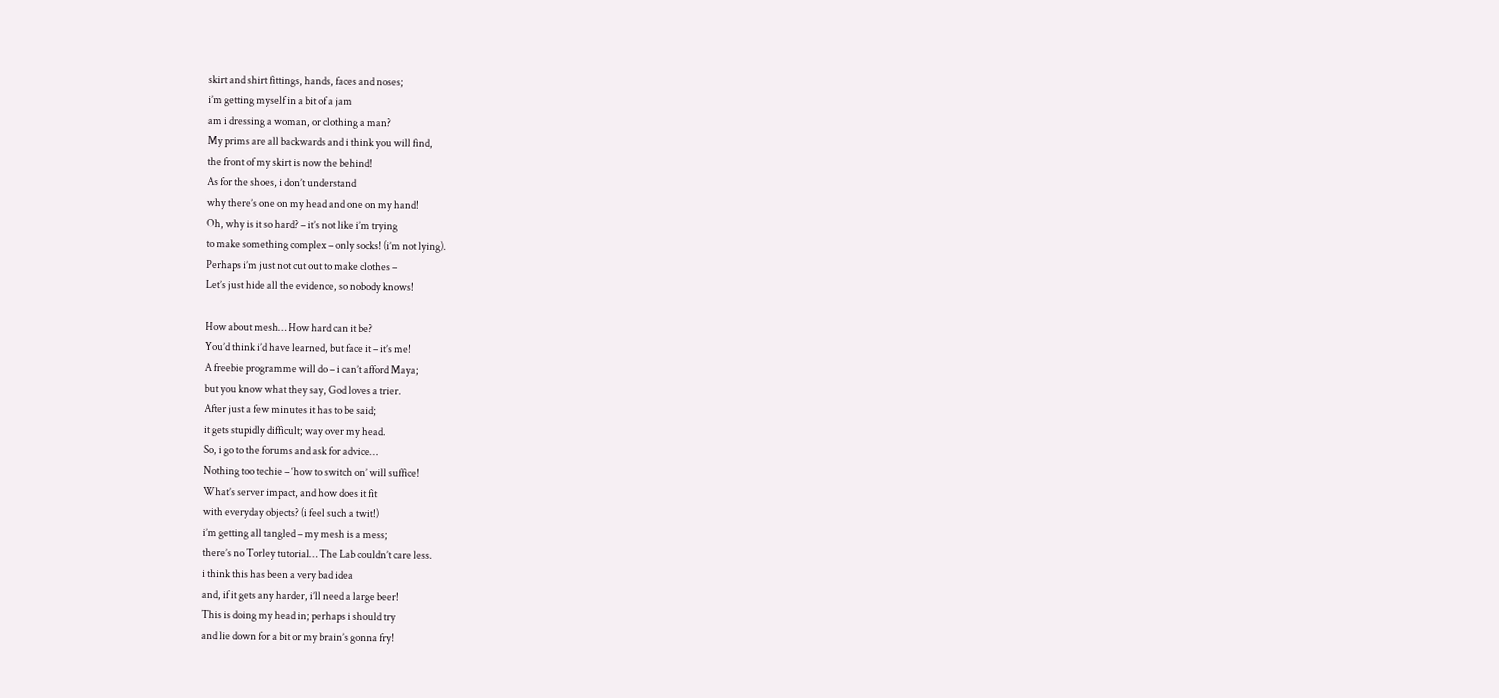skirt and shirt fittings, hands, faces and noses;
i’m getting myself in a bit of a jam
am i dressing a woman, or clothing a man?
My prims are all backwards and i think you will find,
the front of my skirt is now the behind!
As for the shoes, i don’t understand
why there’s one on my head and one on my hand!
Oh, why is it so hard? – it’s not like i’m trying
to make something complex – only socks! (i’m not lying).
Perhaps i’m just not cut out to make clothes –
Let’s just hide all the evidence, so nobody knows!

How about mesh… How hard can it be?
You’d think i’d have learned, but face it – it’s me!
A freebie programme will do – i can’t afford Maya;
but you know what they say, God loves a trier.
After just a few minutes it has to be said;
it gets stupidly difficult; way over my head.
So, i go to the forums and ask for advice…
Nothing too techie – ‘how to switch on’ will suffice!
What’s server impact, and how does it fit
with everyday objects? (i feel such a twit!)
i’m getting all tangled – my mesh is a mess;
there’s no Torley tutorial… The Lab couldn’t care less.
i think this has been a very bad idea
and, if it gets any harder, i’ll need a large beer!
This is doing my head in; perhaps i should try
and lie down for a bit or my brain’s gonna fry!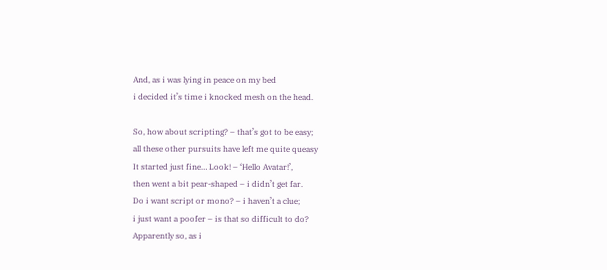And, as i was lying in peace on my bed
i decided it’s time i knocked mesh on the head.

So, how about scripting? – that’s got to be easy;
all these other pursuits have left me quite queasy
It started just fine… Look! – ‘Hello Avatar!’,
then went a bit pear-shaped – i didn’t get far.
Do i want script or mono? – i haven’t a clue;
i just want a poofer – is that so difficult to do?
Apparently so, as i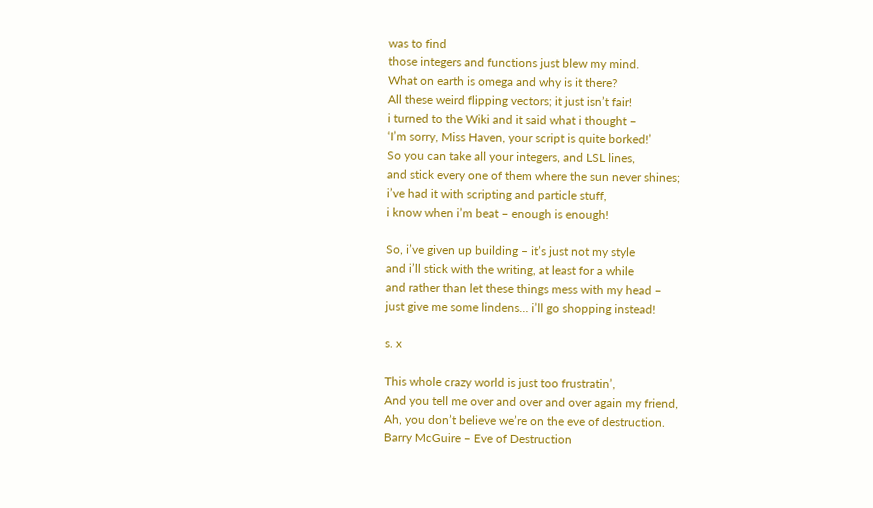was to find
those integers and functions just blew my mind.
What on earth is omega and why is it there?
All these weird flipping vectors; it just isn’t fair!
i turned to the Wiki and it said what i thought –
‘I’m sorry, Miss Haven, your script is quite borked!’
So you can take all your integers, and LSL lines,
and stick every one of them where the sun never shines;
i’ve had it with scripting and particle stuff,
i know when i’m beat – enough is enough!

So, i’ve given up building – it’s just not my style
and i’ll stick with the writing, at least for a while
and rather than let these things mess with my head –
just give me some lindens… i’ll go shopping instead!

s. x

This whole crazy world is just too frustratin’,
And you tell me over and over and over again my friend,
Ah, you don’t believe we’re on the eve of destruction.
Barry McGuire – Eve of Destruction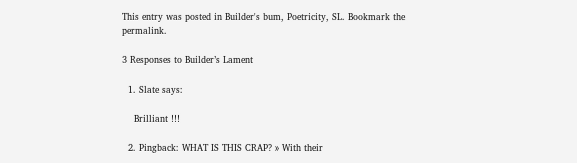This entry was posted in Builder's bum, Poetricity, SL. Bookmark the permalink.

3 Responses to Builder’s Lament

  1. Slate says:

    Brilliant !!!

  2. Pingback: WHAT IS THIS CRAP? » With their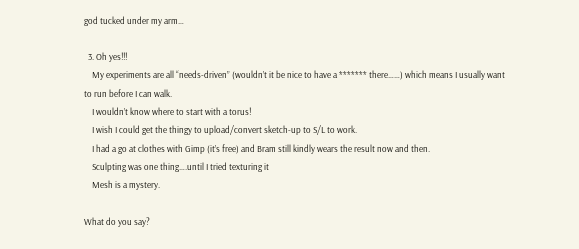god tucked under my arm…

  3. Oh yes!!!
    My experiments are all “needs-driven” (wouldn’t it be nice to have a ******* there……) which means I usually want to run before I can walk.
    I wouldn’t know where to start with a torus!
    I wish I could get the thingy to upload/convert sketch-up to S/L to work.
    I had a go at clothes with Gimp (it’s free) and Bram still kindly wears the result now and then.
    Sculpting was one thing….until I tried texturing it
    Mesh is a mystery.

What do you say?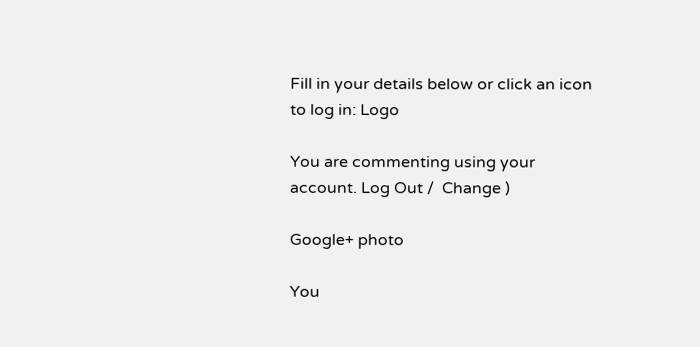Fill in your details below or click an icon to log in: Logo

You are commenting using your account. Log Out /  Change )

Google+ photo

You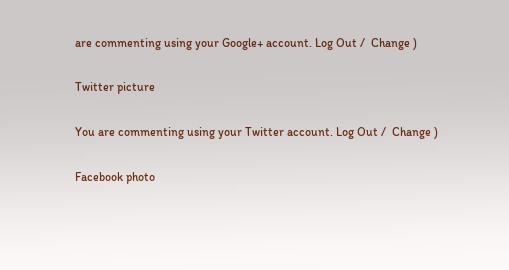are commenting using your Google+ account. Log Out /  Change )

Twitter picture

You are commenting using your Twitter account. Log Out /  Change )

Facebook photo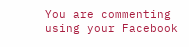You are commenting using your Facebook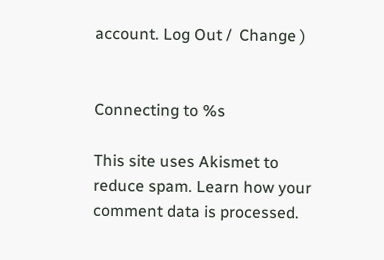account. Log Out /  Change )


Connecting to %s

This site uses Akismet to reduce spam. Learn how your comment data is processed.